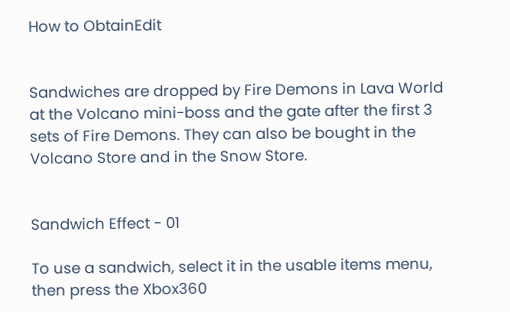How to ObtainEdit


Sandwiches are dropped by Fire Demons in Lava World at the Volcano mini-boss and the gate after the first 3 sets of Fire Demons. They can also be bought in the Volcano Store and in the Snow Store.


Sandwich Effect - 01

To use a sandwich, select it in the usable items menu, then press the Xbox360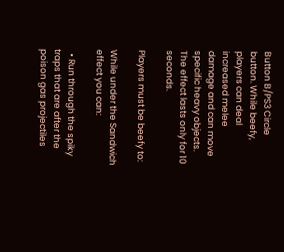Button B/PS3 Circle button. While beefy, players can deal increased melee damage and can move specific heavy objects. The effect lasts only for 10 seconds.

Players must be beefy to:

While under the Sandwich effect you can:

  • Run through the spiky traps that are after the poison gas projectiles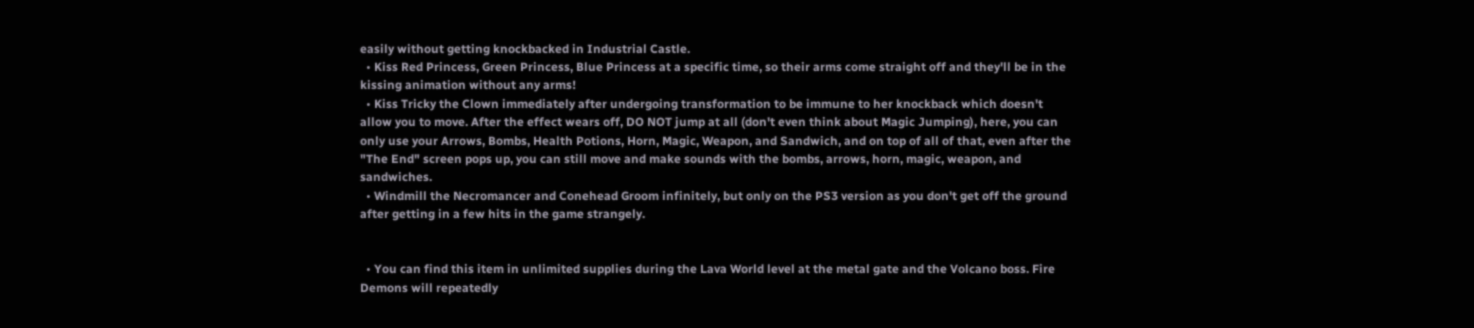easily without getting knockbacked in Industrial Castle.
  • Kiss Red Princess, Green Princess, Blue Princess at a specific time, so their arms come straight off and they'll be in the kissing animation without any arms!
  • Kiss Tricky the Clown immediately after undergoing transformation to be immune to her knockback which doesn't allow you to move. After the effect wears off, DO NOT jump at all (don't even think about Magic Jumping), here, you can only use your Arrows, Bombs, Health Potions, Horn, Magic, Weapon, and Sandwich, and on top of all of that, even after the "The End" screen pops up, you can still move and make sounds with the bombs, arrows, horn, magic, weapon, and sandwiches.
  • Windmill the Necromancer and Conehead Groom infinitely, but only on the PS3 version as you don't get off the ground after getting in a few hits in the game strangely.


  • You can find this item in unlimited supplies during the Lava World level at the metal gate and the Volcano boss. Fire Demons will repeatedly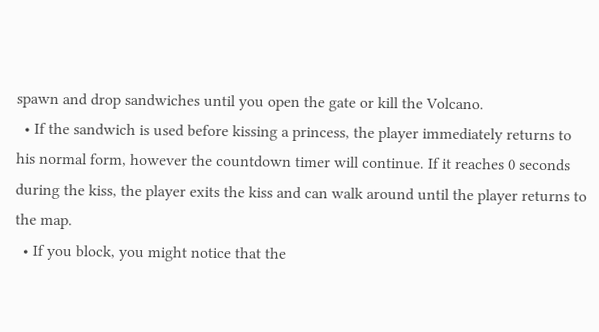spawn and drop sandwiches until you open the gate or kill the Volcano.
  • If the sandwich is used before kissing a princess, the player immediately returns to his normal form, however the countdown timer will continue. If it reaches 0 seconds during the kiss, the player exits the kiss and can walk around until the player returns to the map.
  • If you block, you might notice that the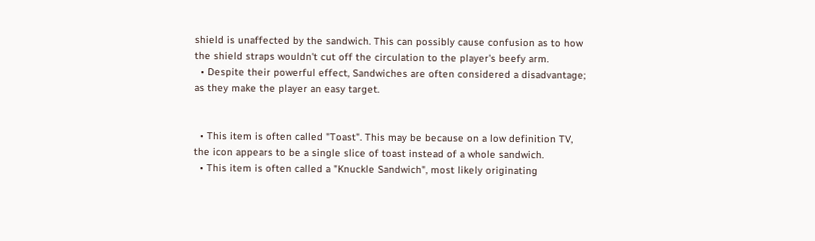shield is unaffected by the sandwich. This can possibly cause confusion as to how the shield straps wouldn't cut off the circulation to the player's beefy arm.
  • Despite their powerful effect, Sandwiches are often considered a disadvantage; as they make the player an easy target.


  • This item is often called "Toast". This may be because on a low definition TV, the icon appears to be a single slice of toast instead of a whole sandwich.
  • This item is often called a "Knuckle Sandwich", most likely originating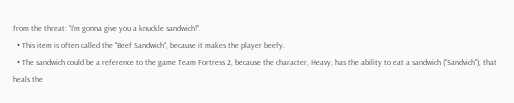from the threat: "I'm gonna give you a knuckle sandwich!".
  • This item is often called the "Beef Sandwich", because it makes the player beefy.
  • The sandwich could be a reference to the game Team Fortress 2, because the character, Heavy, has the ability to eat a sandwich ("Sandvich"), that heals the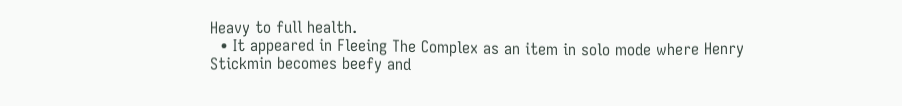Heavy to full health.
  • It appeared in Fleeing The Complex as an item in solo mode where Henry Stickmin becomes beefy and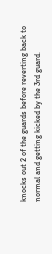knocks out 2 of the guards before reverting back to normal and getting kicked by the 3rd guard.